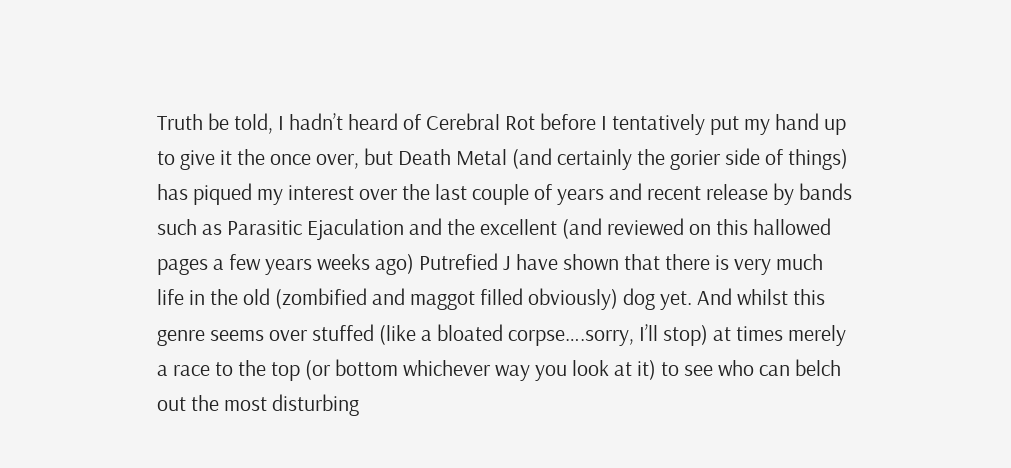Truth be told, I hadn’t heard of Cerebral Rot before I tentatively put my hand up to give it the once over, but Death Metal (and certainly the gorier side of things) has piqued my interest over the last couple of years and recent release by bands such as Parasitic Ejaculation and the excellent (and reviewed on this hallowed pages a few years weeks ago) Putrefied J have shown that there is very much life in the old (zombified and maggot filled obviously) dog yet. And whilst this genre seems over stuffed (like a bloated corpse….sorry, I’ll stop) at times merely a race to the top (or bottom whichever way you look at it) to see who can belch out the most disturbing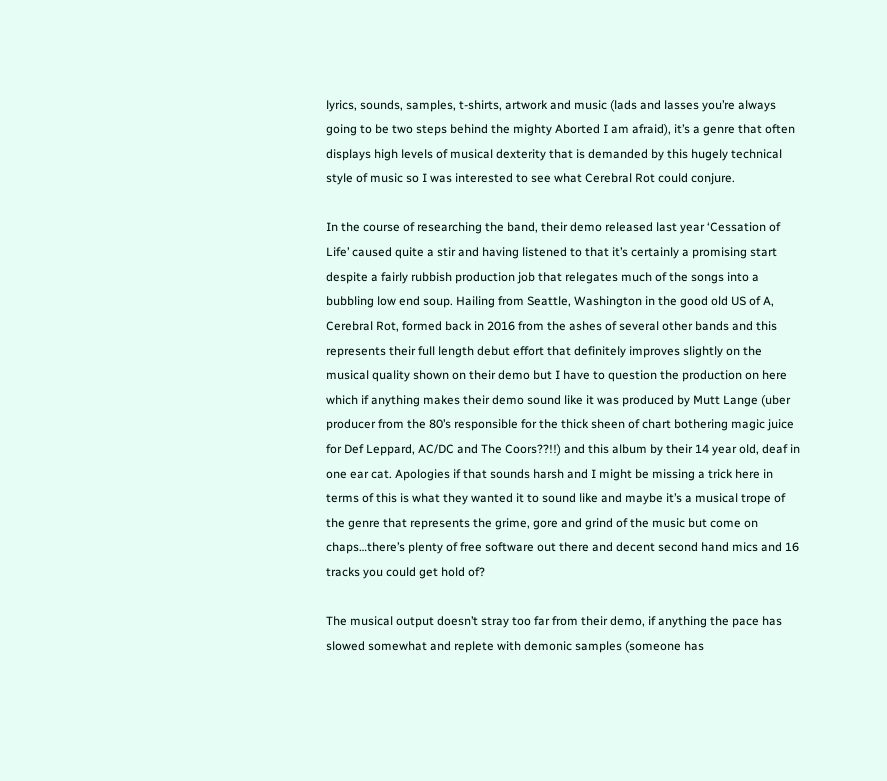lyrics, sounds, samples, t-shirts, artwork and music (lads and lasses you’re always going to be two steps behind the mighty Aborted I am afraid), it’s a genre that often displays high levels of musical dexterity that is demanded by this hugely technical style of music so I was interested to see what Cerebral Rot could conjure.

In the course of researching the band, their demo released last year ‘Cessation of Life’ caused quite a stir and having listened to that it’s certainly a promising start despite a fairly rubbish production job that relegates much of the songs into a bubbling low end soup. Hailing from Seattle, Washington in the good old US of A, Cerebral Rot, formed back in 2016 from the ashes of several other bands and this represents their full length debut effort that definitely improves slightly on the musical quality shown on their demo but I have to question the production on here which if anything makes their demo sound like it was produced by Mutt Lange (uber producer from the 80’s responsible for the thick sheen of chart bothering magic juice for Def Leppard, AC/DC and The Coors??!!) and this album by their 14 year old, deaf in one ear cat. Apologies if that sounds harsh and I might be missing a trick here in terms of this is what they wanted it to sound like and maybe it’s a musical trope of the genre that represents the grime, gore and grind of the music but come on chaps…there’s plenty of free software out there and decent second hand mics and 16 tracks you could get hold of?

The musical output doesn’t stray too far from their demo, if anything the pace has slowed somewhat and replete with demonic samples (someone has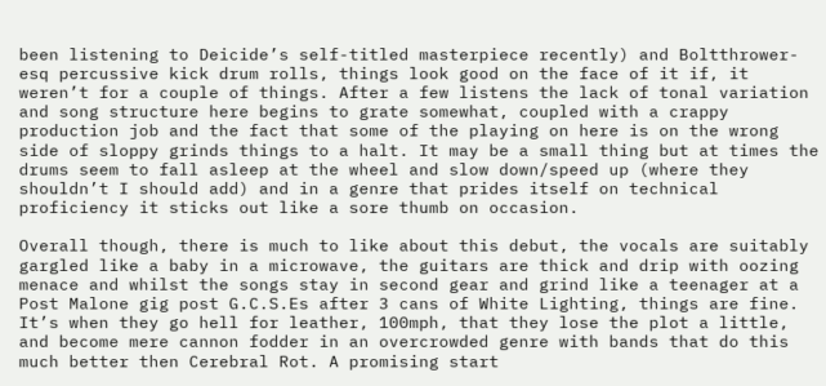been listening to Deicide’s self-titled masterpiece recently) and Boltthrower-esq percussive kick drum rolls, things look good on the face of it if, it weren’t for a couple of things. After a few listens the lack of tonal variation and song structure here begins to grate somewhat, coupled with a crappy production job and the fact that some of the playing on here is on the wrong side of sloppy grinds things to a halt. It may be a small thing but at times the drums seem to fall asleep at the wheel and slow down/speed up (where they shouldn’t I should add) and in a genre that prides itself on technical proficiency it sticks out like a sore thumb on occasion.

Overall though, there is much to like about this debut, the vocals are suitably gargled like a baby in a microwave, the guitars are thick and drip with oozing menace and whilst the songs stay in second gear and grind like a teenager at a Post Malone gig post G.C.S.Es after 3 cans of White Lighting, things are fine. It’s when they go hell for leather, 100mph, that they lose the plot a little, and become mere cannon fodder in an overcrowded genre with bands that do this much better then Cerebral Rot. A promising start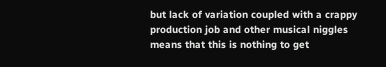but lack of variation coupled with a crappy production job and other musical niggles means that this is nothing to get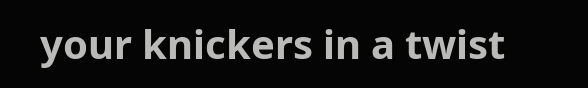your knickers in a twist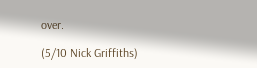over.

(5/10 Nick Griffiths)